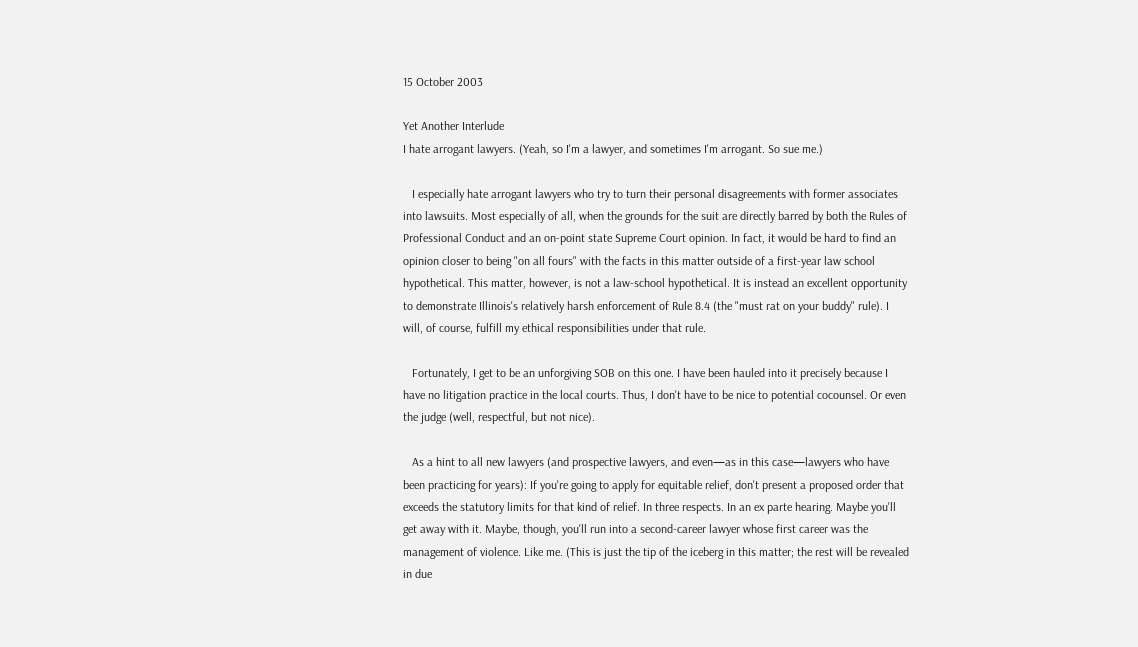15 October 2003

Yet Another Interlude
I hate arrogant lawyers. (Yeah, so I'm a lawyer, and sometimes I'm arrogant. So sue me.)

   I especially hate arrogant lawyers who try to turn their personal disagreements with former associates into lawsuits. Most especially of all, when the grounds for the suit are directly barred by both the Rules of Professional Conduct and an on-point state Supreme Court opinion. In fact, it would be hard to find an opinion closer to being "on all fours" with the facts in this matter outside of a first-year law school hypothetical. This matter, however, is not a law-school hypothetical. It is instead an excellent opportunity to demonstrate Illinois's relatively harsh enforcement of Rule 8.4 (the "must rat on your buddy" rule). I will, of course, fulfill my ethical responsibilities under that rule.

   Fortunately, I get to be an unforgiving SOB on this one. I have been hauled into it precisely because I have no litigation practice in the local courts. Thus, I don't have to be nice to potential cocounsel. Or even the judge (well, respectful, but not nice).

   As a hint to all new lawyers (and prospective lawyers, and even—as in this case—lawyers who have been practicing for years): If you're going to apply for equitable relief, don't present a proposed order that exceeds the statutory limits for that kind of relief. In three respects. In an ex parte hearing. Maybe you'll get away with it. Maybe, though, you'll run into a second-career lawyer whose first career was the management of violence. Like me. (This is just the tip of the iceberg in this matter; the rest will be revealed in due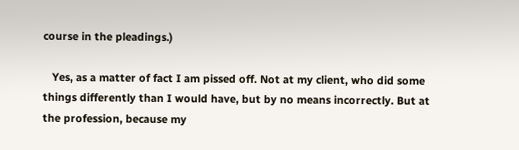course in the pleadings.)

   Yes, as a matter of fact I am pissed off. Not at my client, who did some things differently than I would have, but by no means incorrectly. But at the profession, because my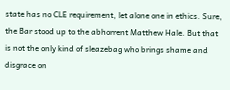state has no CLE requirement, let alone one in ethics. Sure, the Bar stood up to the abhorrent Matthew Hale. But that is not the only kind of sleazebag who brings shame and disgrace on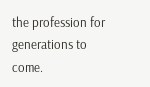the profession for generations to come.